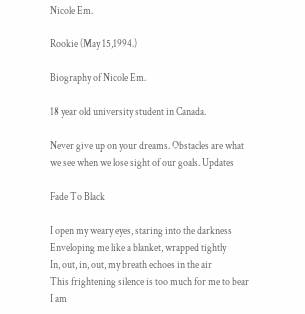Nicole Em.

Rookie (May 15,1994.)

Biography of Nicole Em.

18 year old university student in Canada.

Never give up on your dreams. Obstacles are what we see when we lose sight of our goals. Updates

Fade To Black

I open my weary eyes, staring into the darkness
Enveloping me like a blanket, wrapped tightly
In, out, in, out, my breath echoes in the air
This frightening silence is too much for me to bear
I am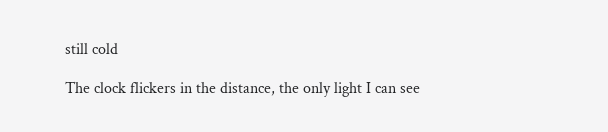still cold

The clock flickers in the distance, the only light I can see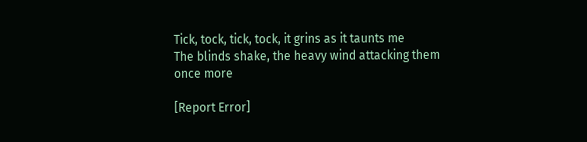Tick, tock, tick, tock, it grins as it taunts me
The blinds shake, the heavy wind attacking them once more

[Report Error]